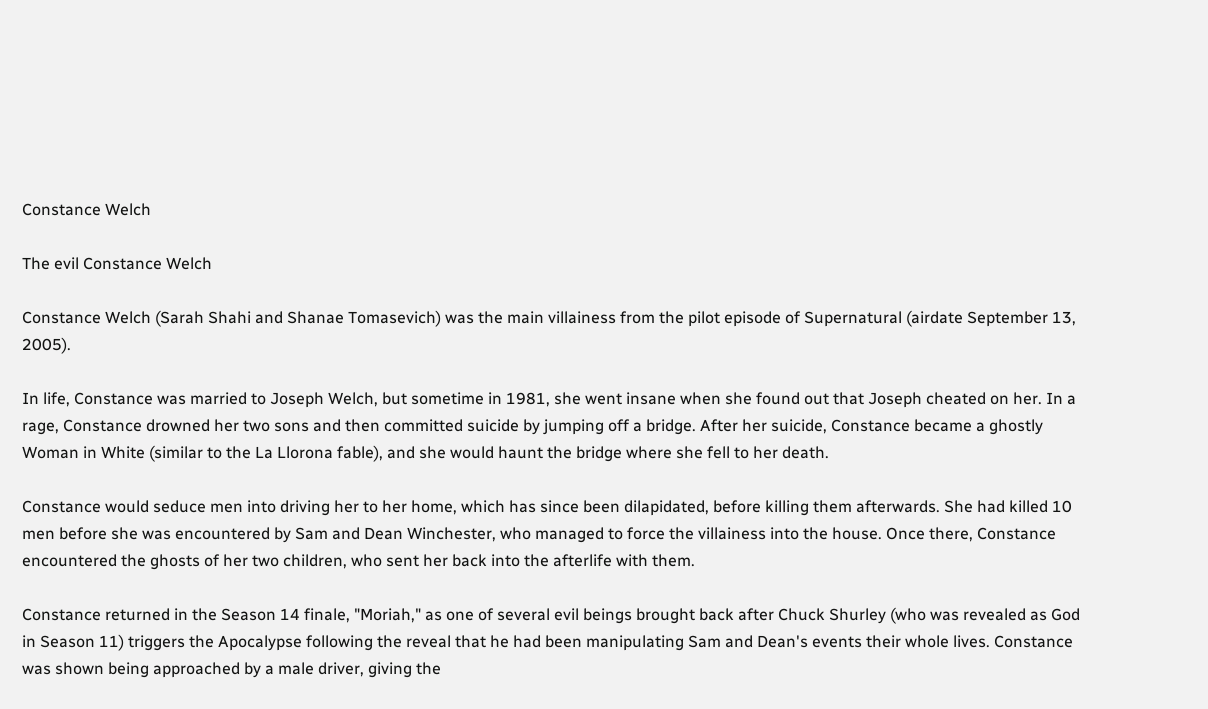Constance Welch

The evil Constance Welch

Constance Welch (Sarah Shahi and Shanae Tomasevich) was the main villainess from the pilot episode of Supernatural (airdate September 13, 2005).

In life, Constance was married to Joseph Welch, but sometime in 1981, she went insane when she found out that Joseph cheated on her. In a rage, Constance drowned her two sons and then committed suicide by jumping off a bridge. After her suicide, Constance became a ghostly Woman in White (similar to the La Llorona fable), and she would haunt the bridge where she fell to her death.

Constance would seduce men into driving her to her home, which has since been dilapidated, before killing them afterwards. She had killed 10 men before she was encountered by Sam and Dean Winchester, who managed to force the villainess into the house. Once there, Constance encountered the ghosts of her two children, who sent her back into the afterlife with them.

Constance returned in the Season 14 finale, "Moriah," as one of several evil beings brought back after Chuck Shurley (who was revealed as God in Season 11) triggers the Apocalypse following the reveal that he had been manipulating Sam and Dean's events their whole lives. Constance was shown being approached by a male driver, giving the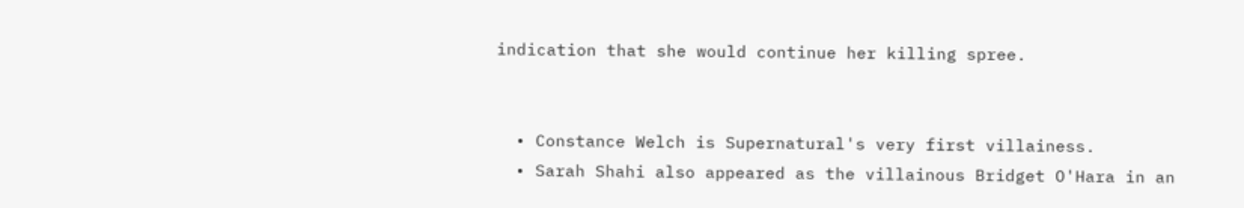indication that she would continue her killing spree.


  • Constance Welch is Supernatural's very first villainess.
  • Sarah Shahi also appeared as the villainous Bridget O'Hara in an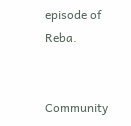episode of Reba.


Community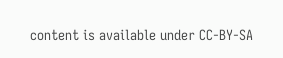content is available under CC-BY-SA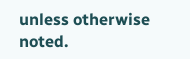unless otherwise noted.